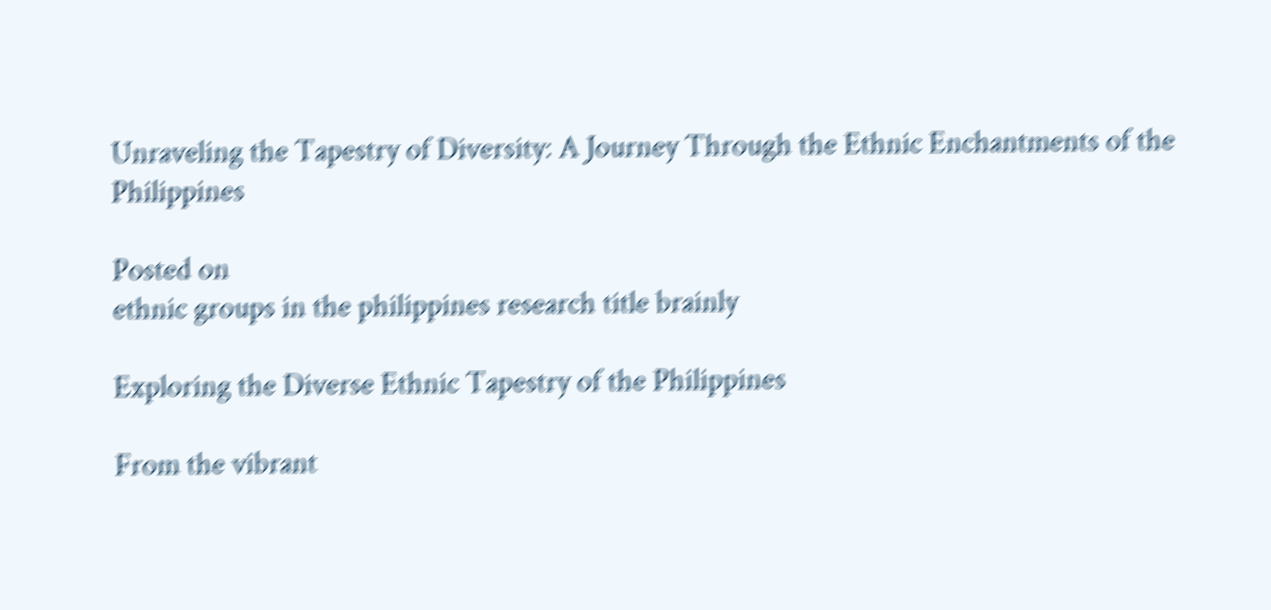Unraveling the Tapestry of Diversity: A Journey Through the Ethnic Enchantments of the Philippines

Posted on
ethnic groups in the philippines research title brainly

Exploring the Diverse Ethnic Tapestry of the Philippines

From the vibrant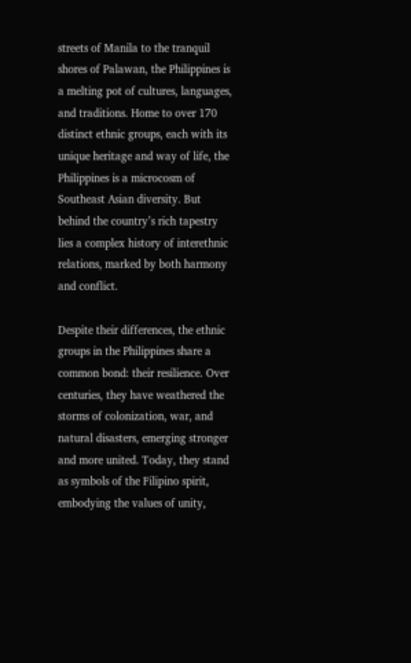streets of Manila to the tranquil shores of Palawan, the Philippines is a melting pot of cultures, languages, and traditions. Home to over 170 distinct ethnic groups, each with its unique heritage and way of life, the Philippines is a microcosm of Southeast Asian diversity. But behind the country’s rich tapestry lies a complex history of interethnic relations, marked by both harmony and conflict.

Despite their differences, the ethnic groups in the Philippines share a common bond: their resilience. Over centuries, they have weathered the storms of colonization, war, and natural disasters, emerging stronger and more united. Today, they stand as symbols of the Filipino spirit, embodying the values of unity,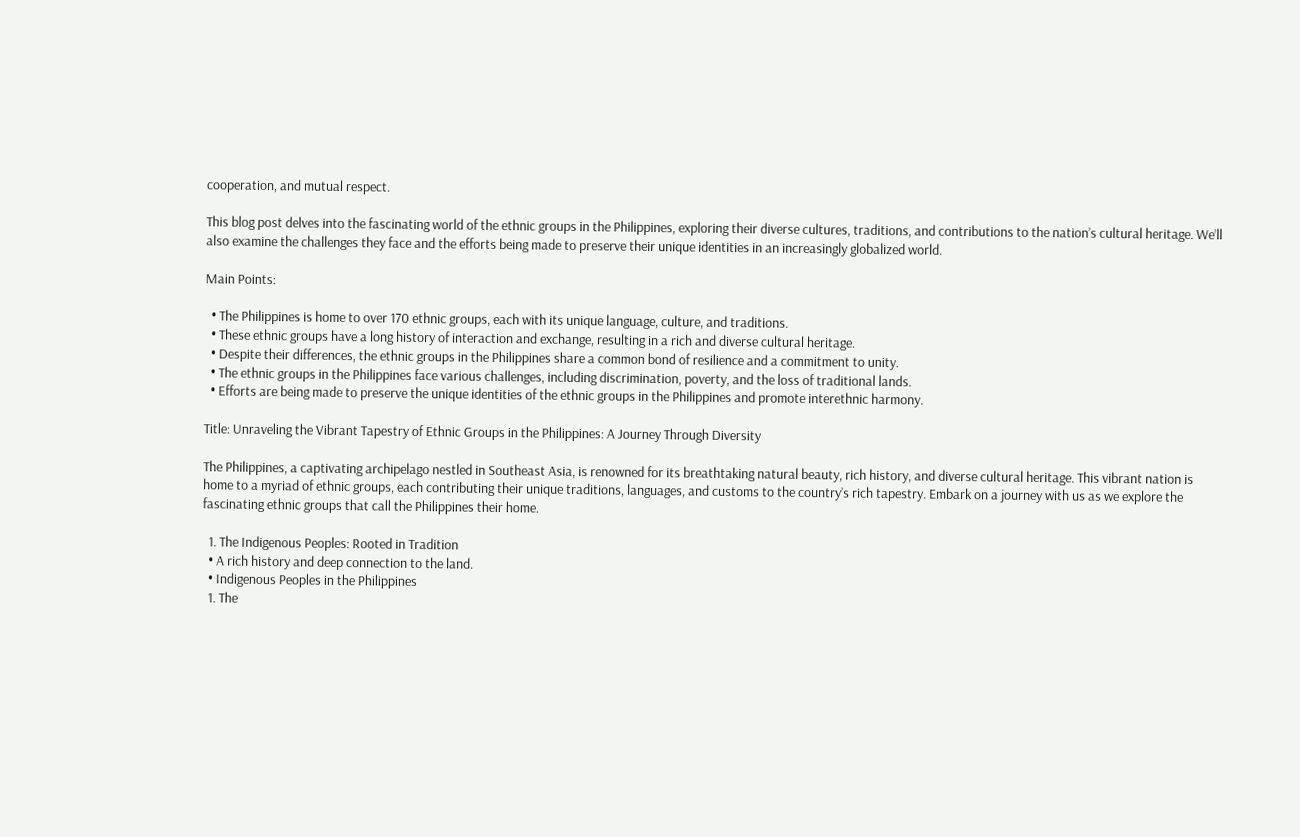cooperation, and mutual respect.

This blog post delves into the fascinating world of the ethnic groups in the Philippines, exploring their diverse cultures, traditions, and contributions to the nation’s cultural heritage. We’ll also examine the challenges they face and the efforts being made to preserve their unique identities in an increasingly globalized world.

Main Points:

  • The Philippines is home to over 170 ethnic groups, each with its unique language, culture, and traditions.
  • These ethnic groups have a long history of interaction and exchange, resulting in a rich and diverse cultural heritage.
  • Despite their differences, the ethnic groups in the Philippines share a common bond of resilience and a commitment to unity.
  • The ethnic groups in the Philippines face various challenges, including discrimination, poverty, and the loss of traditional lands.
  • Efforts are being made to preserve the unique identities of the ethnic groups in the Philippines and promote interethnic harmony.

Title: Unraveling the Vibrant Tapestry of Ethnic Groups in the Philippines: A Journey Through Diversity

The Philippines, a captivating archipelago nestled in Southeast Asia, is renowned for its breathtaking natural beauty, rich history, and diverse cultural heritage. This vibrant nation is home to a myriad of ethnic groups, each contributing their unique traditions, languages, and customs to the country’s rich tapestry. Embark on a journey with us as we explore the fascinating ethnic groups that call the Philippines their home.

  1. The Indigenous Peoples: Rooted in Tradition
  • A rich history and deep connection to the land.
  • Indigenous Peoples in the Philippines
  1. The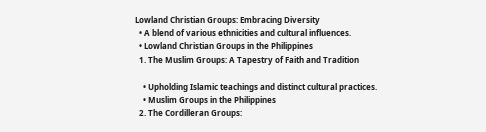Lowland Christian Groups: Embracing Diversity
  • A blend of various ethnicities and cultural influences.
  • Lowland Christian Groups in the Philippines
  1. The Muslim Groups: A Tapestry of Faith and Tradition

    • Upholding Islamic teachings and distinct cultural practices.
    • Muslim Groups in the Philippines
  2. The Cordilleran Groups: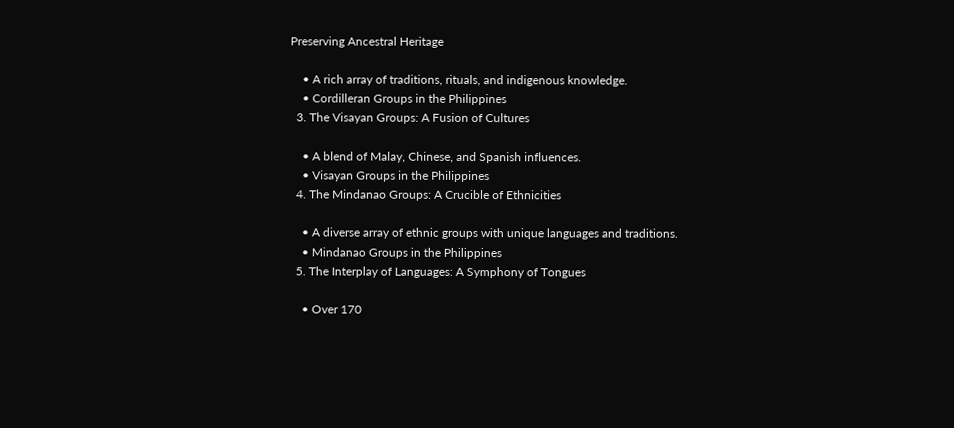Preserving Ancestral Heritage

    • A rich array of traditions, rituals, and indigenous knowledge.
    • Cordilleran Groups in the Philippines
  3. The Visayan Groups: A Fusion of Cultures

    • A blend of Malay, Chinese, and Spanish influences.
    • Visayan Groups in the Philippines
  4. The Mindanao Groups: A Crucible of Ethnicities

    • A diverse array of ethnic groups with unique languages and traditions.
    • Mindanao Groups in the Philippines
  5. The Interplay of Languages: A Symphony of Tongues

    • Over 170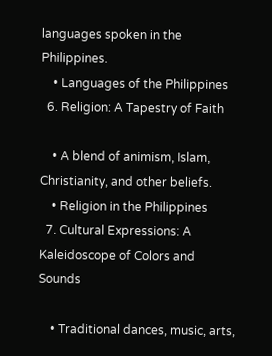languages spoken in the Philippines.
    • Languages of the Philippines
  6. Religion: A Tapestry of Faith

    • A blend of animism, Islam, Christianity, and other beliefs.
    • Religion in the Philippines
  7. Cultural Expressions: A Kaleidoscope of Colors and Sounds

    • Traditional dances, music, arts,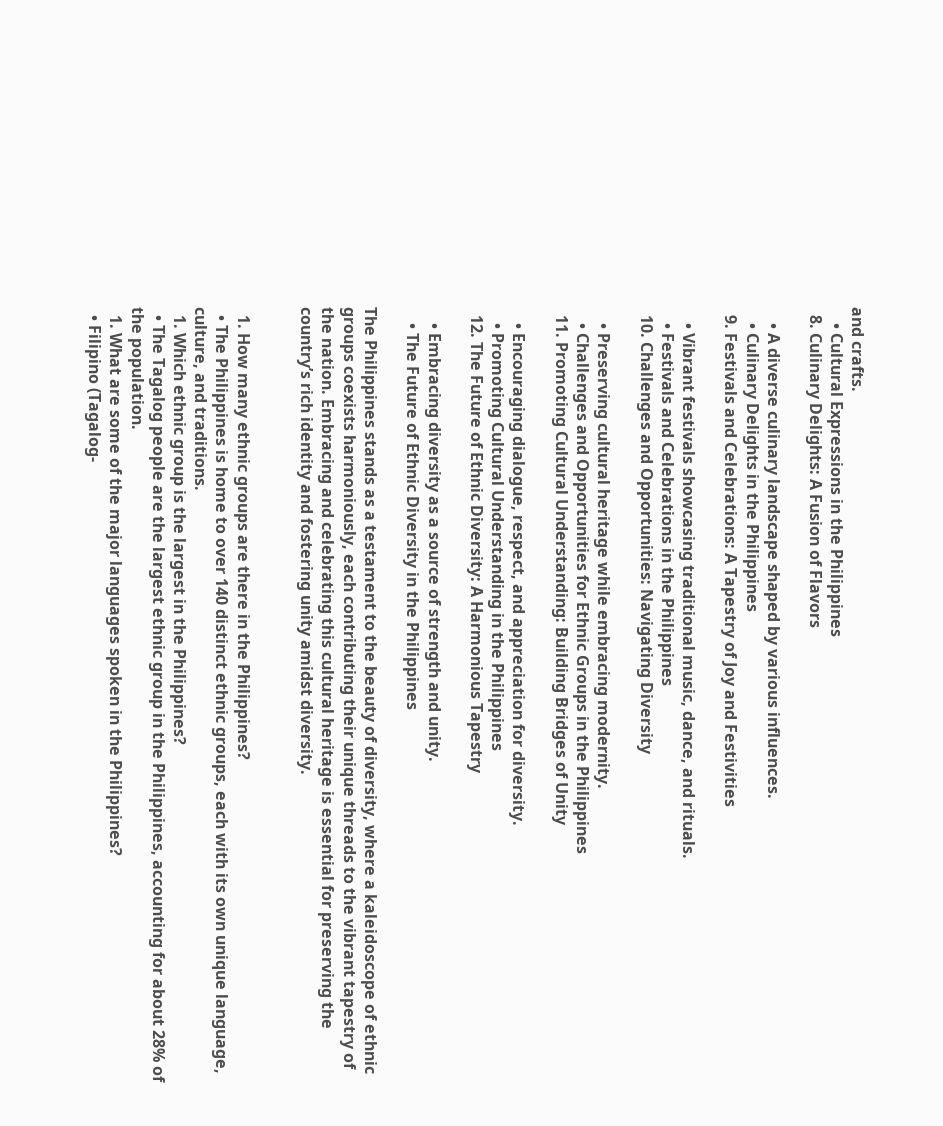and crafts.
    • Cultural Expressions in the Philippines
  8. Culinary Delights: A Fusion of Flavors

    • A diverse culinary landscape shaped by various influences.
    • Culinary Delights in the Philippines
  9. Festivals and Celebrations: A Tapestry of Joy and Festivities

    • Vibrant festivals showcasing traditional music, dance, and rituals.
    • Festivals and Celebrations in the Philippines
  10. Challenges and Opportunities: Navigating Diversity

    • Preserving cultural heritage while embracing modernity.
    • Challenges and Opportunities for Ethnic Groups in the Philippines
  11. Promoting Cultural Understanding: Building Bridges of Unity

    • Encouraging dialogue, respect, and appreciation for diversity.
    • Promoting Cultural Understanding in the Philippines
  12. The Future of Ethnic Diversity: A Harmonious Tapestry

    • Embracing diversity as a source of strength and unity.
    • The Future of Ethnic Diversity in the Philippines

The Philippines stands as a testament to the beauty of diversity, where a kaleidoscope of ethnic groups coexists harmoniously, each contributing their unique threads to the vibrant tapestry of the nation. Embracing and celebrating this cultural heritage is essential for preserving the country’s rich identity and fostering unity amidst diversity.


  1. How many ethnic groups are there in the Philippines?
  • The Philippines is home to over 140 distinct ethnic groups, each with its own unique language, culture, and traditions.
  1. Which ethnic group is the largest in the Philippines?
  • The Tagalog people are the largest ethnic group in the Philippines, accounting for about 28% of the population.
  1. What are some of the major languages spoken in the Philippines?
  • Filipino (Tagalog-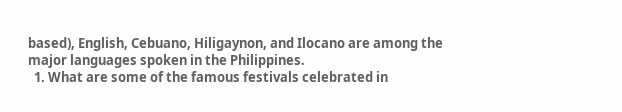based), English, Cebuano, Hiligaynon, and Ilocano are among the major languages spoken in the Philippines.
  1. What are some of the famous festivals celebrated in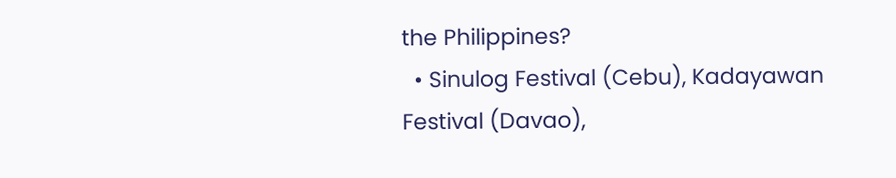the Philippines?
  • Sinulog Festival (Cebu), Kadayawan Festival (Davao),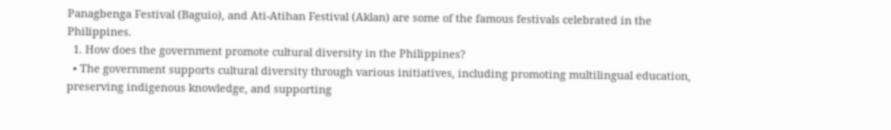Panagbenga Festival (Baguio), and Ati-Atihan Festival (Aklan) are some of the famous festivals celebrated in the Philippines.
  1. How does the government promote cultural diversity in the Philippines?
  • The government supports cultural diversity through various initiatives, including promoting multilingual education, preserving indigenous knowledge, and supporting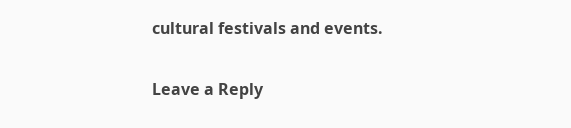cultural festivals and events.

Leave a Reply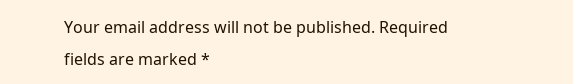Your email address will not be published. Required fields are marked *